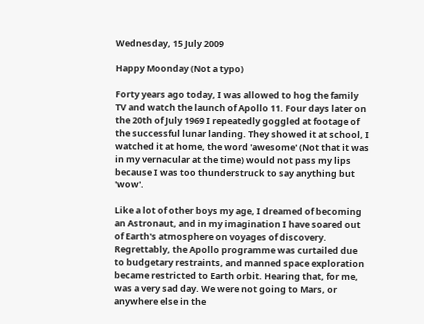Wednesday, 15 July 2009

Happy Moonday (Not a typo)

Forty years ago today, I was allowed to hog the family TV and watch the launch of Apollo 11. Four days later on the 20th of July 1969 I repeatedly goggled at footage of the successful lunar landing. They showed it at school, I watched it at home, the word 'awesome' (Not that it was in my vernacular at the time) would not pass my lips because I was too thunderstruck to say anything but 'wow'.

Like a lot of other boys my age, I dreamed of becoming an Astronaut, and in my imagination I have soared out of Earth's atmosphere on voyages of discovery. Regrettably, the Apollo programme was curtailed due to budgetary restraints, and manned space exploration became restricted to Earth orbit. Hearing that, for me, was a very sad day. We were not going to Mars, or anywhere else in the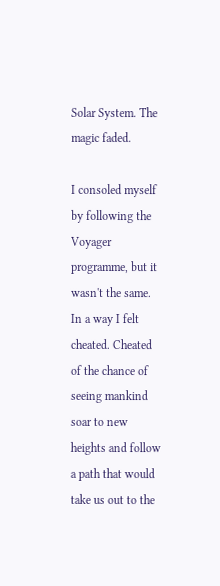Solar System. The magic faded.

I consoled myself by following the Voyager programme, but it wasn't the same. In a way I felt cheated. Cheated of the chance of seeing mankind soar to new heights and follow a path that would take us out to the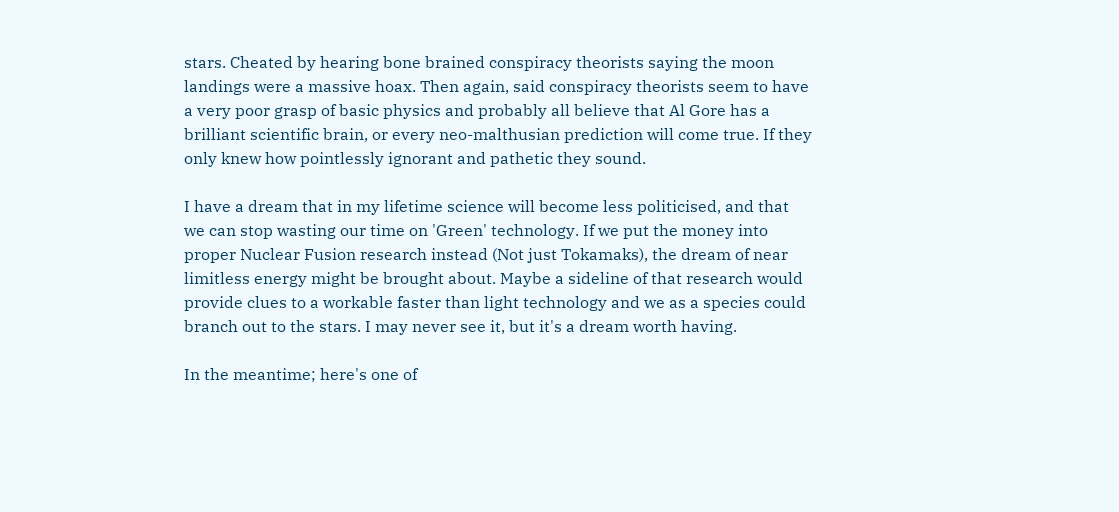stars. Cheated by hearing bone brained conspiracy theorists saying the moon landings were a massive hoax. Then again, said conspiracy theorists seem to have a very poor grasp of basic physics and probably all believe that Al Gore has a brilliant scientific brain, or every neo-malthusian prediction will come true. If they only knew how pointlessly ignorant and pathetic they sound.

I have a dream that in my lifetime science will become less politicised, and that we can stop wasting our time on 'Green' technology. If we put the money into proper Nuclear Fusion research instead (Not just Tokamaks), the dream of near limitless energy might be brought about. Maybe a sideline of that research would provide clues to a workable faster than light technology and we as a species could branch out to the stars. I may never see it, but it's a dream worth having.

In the meantime; here's one of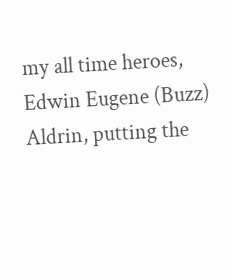my all time heroes, Edwin Eugene (Buzz) Aldrin, putting the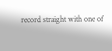record straight with one of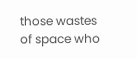those wastes of space who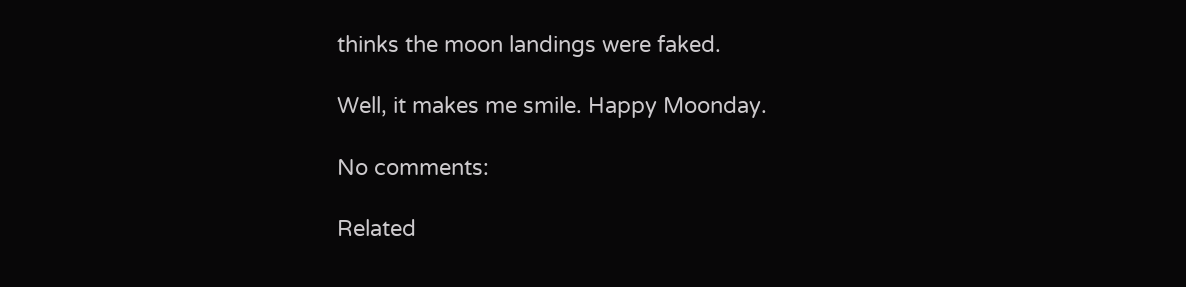thinks the moon landings were faked.

Well, it makes me smile. Happy Moonday.

No comments:

Related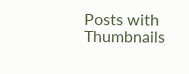Posts with Thumbnails